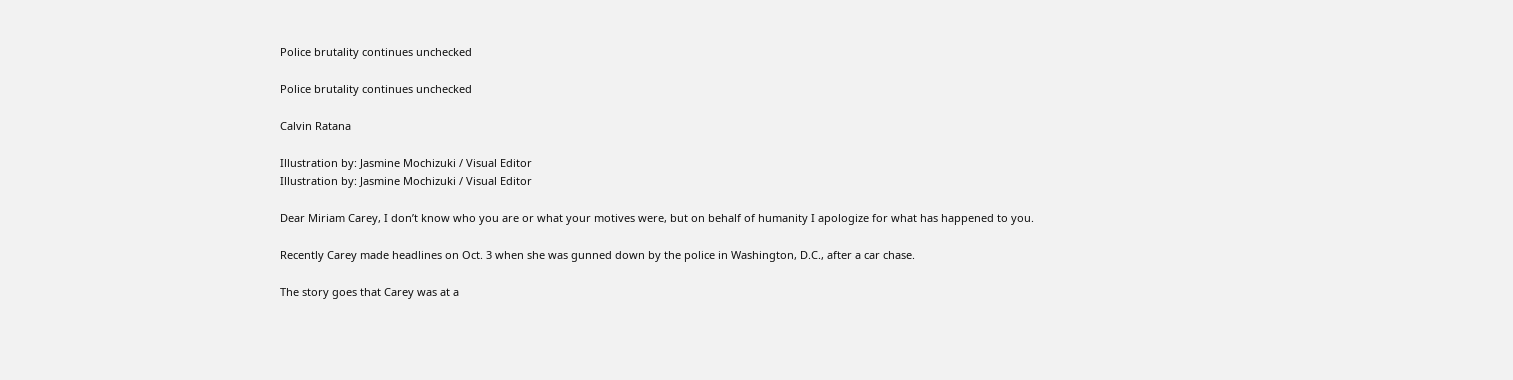Police brutality continues unchecked

Police brutality continues unchecked

Calvin Ratana

Illustration by: Jasmine Mochizuki / Visual Editor
Illustration by: Jasmine Mochizuki / Visual Editor

Dear Miriam Carey, I don’t know who you are or what your motives were, but on behalf of humanity I apologize for what has happened to you.

Recently Carey made headlines on Oct. 3 when she was gunned down by the police in Washington, D.C., after a car chase.

The story goes that Carey was at a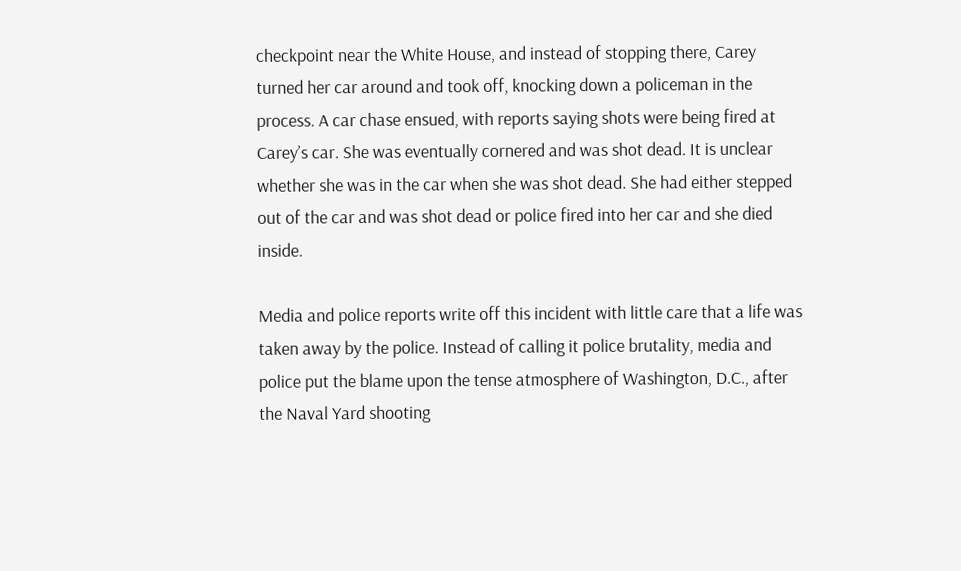checkpoint near the White House, and instead of stopping there, Carey turned her car around and took off, knocking down a policeman in the process. A car chase ensued, with reports saying shots were being fired at Carey’s car. She was eventually cornered and was shot dead. It is unclear whether she was in the car when she was shot dead. She had either stepped out of the car and was shot dead or police fired into her car and she died inside.

Media and police reports write off this incident with little care that a life was taken away by the police. Instead of calling it police brutality, media and police put the blame upon the tense atmosphere of Washington, D.C., after the Naval Yard shooting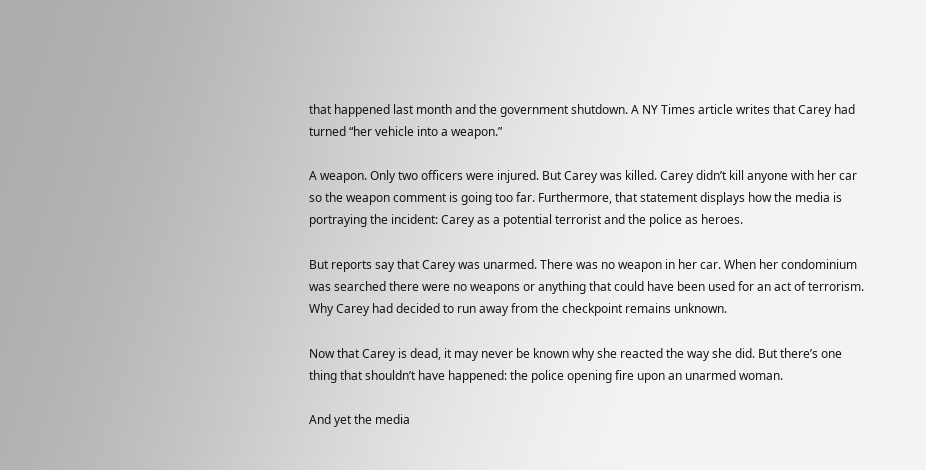that happened last month and the government shutdown. A NY Times article writes that Carey had turned “her vehicle into a weapon.”

A weapon. Only two officers were injured. But Carey was killed. Carey didn’t kill anyone with her car so the weapon comment is going too far. Furthermore, that statement displays how the media is portraying the incident: Carey as a potential terrorist and the police as heroes.

But reports say that Carey was unarmed. There was no weapon in her car. When her condominium was searched there were no weapons or anything that could have been used for an act of terrorism. Why Carey had decided to run away from the checkpoint remains unknown.

Now that Carey is dead, it may never be known why she reacted the way she did. But there’s one thing that shouldn’t have happened: the police opening fire upon an unarmed woman.

And yet the media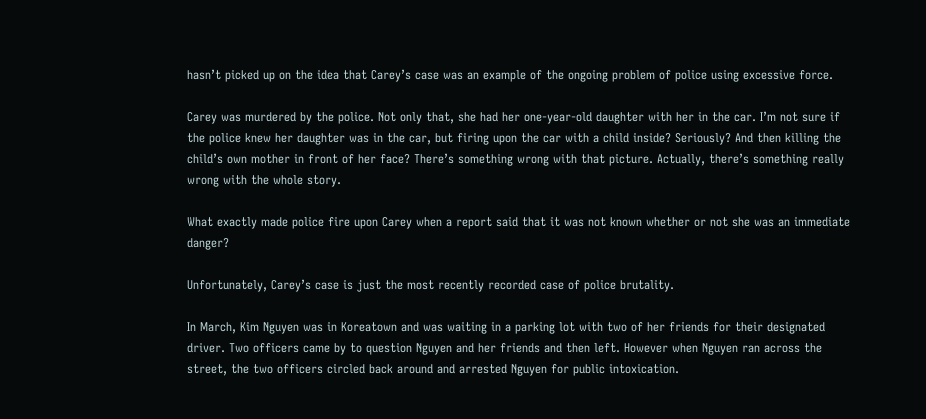hasn’t picked up on the idea that Carey’s case was an example of the ongoing problem of police using excessive force.

Carey was murdered by the police. Not only that, she had her one-year-old daughter with her in the car. I’m not sure if the police knew her daughter was in the car, but firing upon the car with a child inside? Seriously? And then killing the child’s own mother in front of her face? There’s something wrong with that picture. Actually, there’s something really wrong with the whole story.

What exactly made police fire upon Carey when a report said that it was not known whether or not she was an immediate danger?

Unfortunately, Carey’s case is just the most recently recorded case of police brutality.

In March, Kim Nguyen was in Koreatown and was waiting in a parking lot with two of her friends for their designated driver. Two officers came by to question Nguyen and her friends and then left. However when Nguyen ran across the street, the two officers circled back around and arrested Nguyen for public intoxication.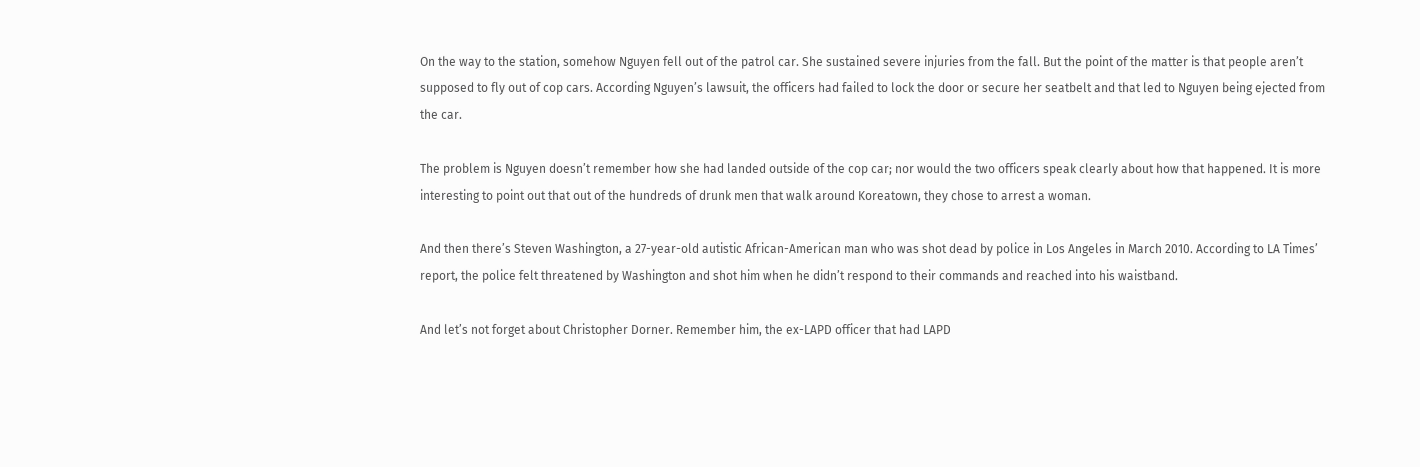On the way to the station, somehow Nguyen fell out of the patrol car. She sustained severe injuries from the fall. But the point of the matter is that people aren’t supposed to fly out of cop cars. According Nguyen’s lawsuit, the officers had failed to lock the door or secure her seatbelt and that led to Nguyen being ejected from the car.

The problem is Nguyen doesn’t remember how she had landed outside of the cop car; nor would the two officers speak clearly about how that happened. It is more interesting to point out that out of the hundreds of drunk men that walk around Koreatown, they chose to arrest a woman.

And then there’s Steven Washington, a 27-year-old autistic African-American man who was shot dead by police in Los Angeles in March 2010. According to LA Times’ report, the police felt threatened by Washington and shot him when he didn’t respond to their commands and reached into his waistband.

And let’s not forget about Christopher Dorner. Remember him, the ex-LAPD officer that had LAPD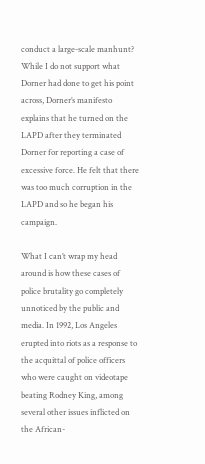conduct a large-scale manhunt? While I do not support what Dorner had done to get his point across, Dorner’s manifesto explains that he turned on the LAPD after they terminated Dorner for reporting a case of excessive force. He felt that there was too much corruption in the LAPD and so he began his campaign.

What I can’t wrap my head around is how these cases of police brutality go completely unnoticed by the public and media. In 1992, Los Angeles erupted into riots as a response to the acquittal of police officers who were caught on videotape beating Rodney King, among several other issues inflicted on the African-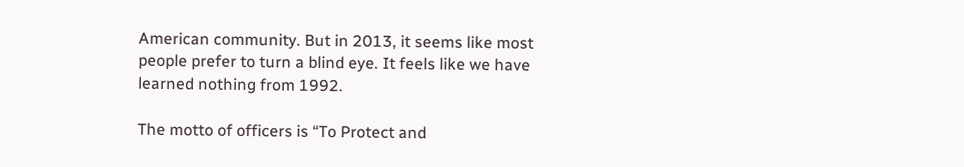American community. But in 2013, it seems like most people prefer to turn a blind eye. It feels like we have learned nothing from 1992.

The motto of officers is “To Protect and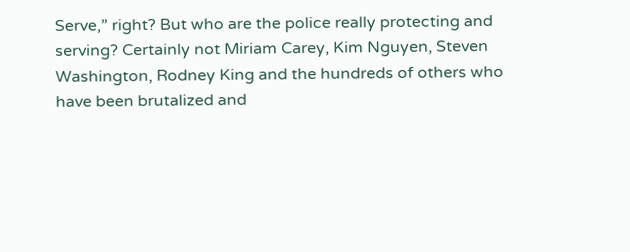Serve,” right? But who are the police really protecting and serving? Certainly not Miriam Carey, Kim Nguyen, Steven Washington, Rodney King and the hundreds of others who have been brutalized and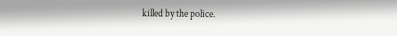killed by the police.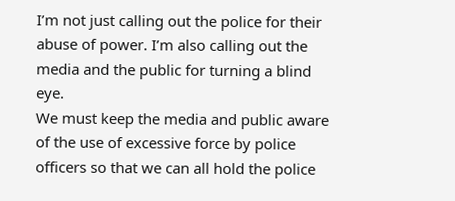I’m not just calling out the police for their abuse of power. I’m also calling out the media and the public for turning a blind eye.
We must keep the media and public aware of the use of excessive force by police officers so that we can all hold the police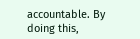accountable. By doing this,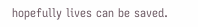hopefully lives can be saved.